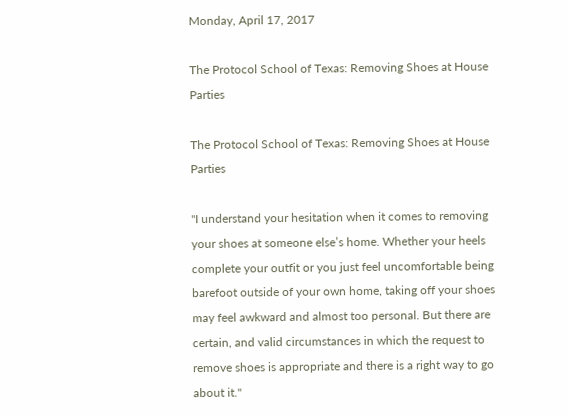Monday, April 17, 2017

The Protocol School of Texas: Removing Shoes at House Parties

The Protocol School of Texas: Removing Shoes at House Parties

"I understand your hesitation when it comes to removing your shoes at someone else’s home. Whether your heels complete your outfit or you just feel uncomfortable being barefoot outside of your own home, taking off your shoes may feel awkward and almost too personal. But there are certain, and valid circumstances in which the request to remove shoes is appropriate and there is a right way to go about it."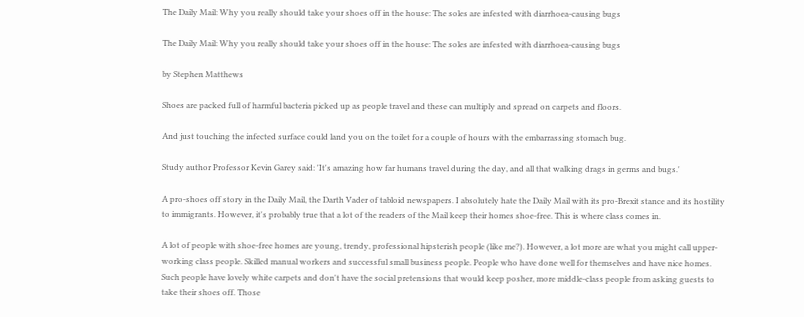The Daily Mail: Why you really should take your shoes off in the house: The soles are infested with diarrhoea-causing bugs

The Daily Mail: Why you really should take your shoes off in the house: The soles are infested with diarrhoea-causing bugs

by Stephen Matthews

Shoes are packed full of harmful bacteria picked up as people travel and these can multiply and spread on carpets and floors.

And just touching the infected surface could land you on the toilet for a couple of hours with the embarrassing stomach bug.

Study author Professor Kevin Garey said: 'It's amazing how far humans travel during the day, and all that walking drags in germs and bugs.'

A pro-shoes off story in the Daily Mail, the Darth Vader of tabloid newspapers. I absolutely hate the Daily Mail with its pro-Brexit stance and its hostility to immigrants. However, it's probably true that a lot of the readers of the Mail keep their homes shoe-free. This is where class comes in.

A lot of people with shoe-free homes are young, trendy, professional hipsterish people (like me?). However, a lot more are what you might call upper-working class people. Skilled manual workers and successful small business people. People who have done well for themselves and have nice homes. Such people have lovely white carpets and don't have the social pretensions that would keep posher, more middle-class people from asking guests to take their shoes off. Those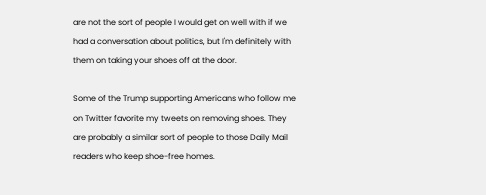are not the sort of people I would get on well with if we had a conversation about politics, but I'm definitely with them on taking your shoes off at the door.

Some of the Trump supporting Americans who follow me on Twitter favorite my tweets on removing shoes. They are probably a similar sort of people to those Daily Mail readers who keep shoe-free homes.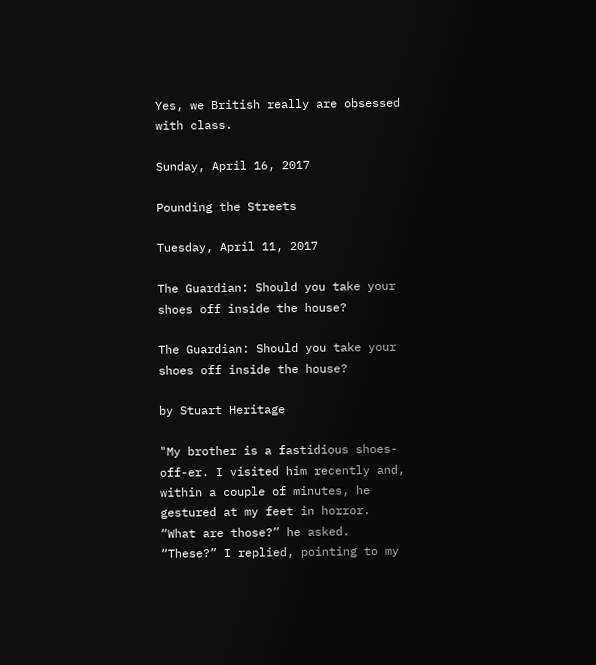Yes, we British really are obsessed with class.

Sunday, April 16, 2017

Pounding the Streets

Tuesday, April 11, 2017

The Guardian: Should you take your shoes off inside the house?

The Guardian: Should you take your shoes off inside the house?

by Stuart Heritage

"My brother is a fastidious shoes-off-er. I visited him recently and, within a couple of minutes, he gestured at my feet in horror. “What are those?” he asked. “These?” I replied, pointing to my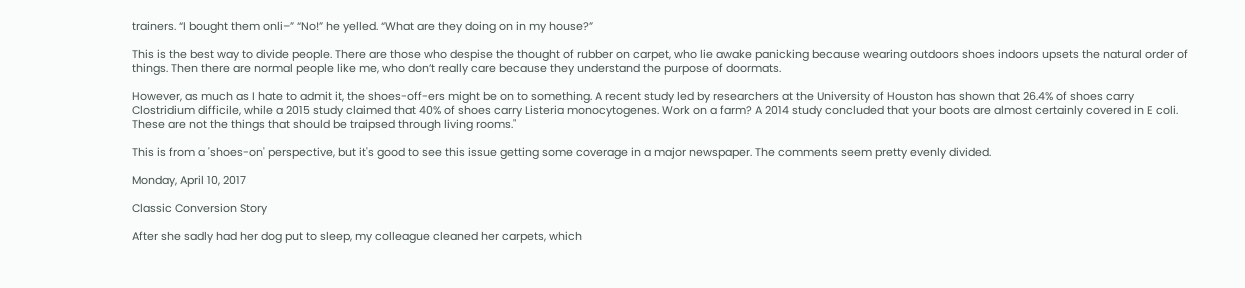trainers. “I bought them onli–” “No!” he yelled. “What are they doing on in my house?”

This is the best way to divide people. There are those who despise the thought of rubber on carpet, who lie awake panicking because wearing outdoors shoes indoors upsets the natural order of things. Then there are normal people like me, who don’t really care because they understand the purpose of doormats.

However, as much as I hate to admit it, the shoes-off-ers might be on to something. A recent study led by researchers at the University of Houston has shown that 26.4% of shoes carry Clostridium difficile, while a 2015 study claimed that 40% of shoes carry Listeria monocytogenes. Work on a farm? A 2014 study concluded that your boots are almost certainly covered in E coli. These are not the things that should be traipsed through living rooms."

This is from a 'shoes-on' perspective, but it's good to see this issue getting some coverage in a major newspaper. The comments seem pretty evenly divided.

Monday, April 10, 2017

Classic Conversion Story

After she sadly had her dog put to sleep, my colleague cleaned her carpets, which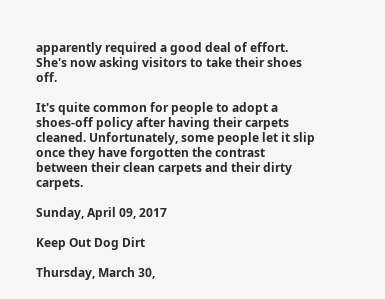apparently required a good deal of effort. She's now asking visitors to take their shoes off.

It's quite common for people to adopt a shoes-off policy after having their carpets cleaned. Unfortunately, some people let it slip once they have forgotten the contrast between their clean carpets and their dirty carpets.

Sunday, April 09, 2017

Keep Out Dog Dirt

Thursday, March 30,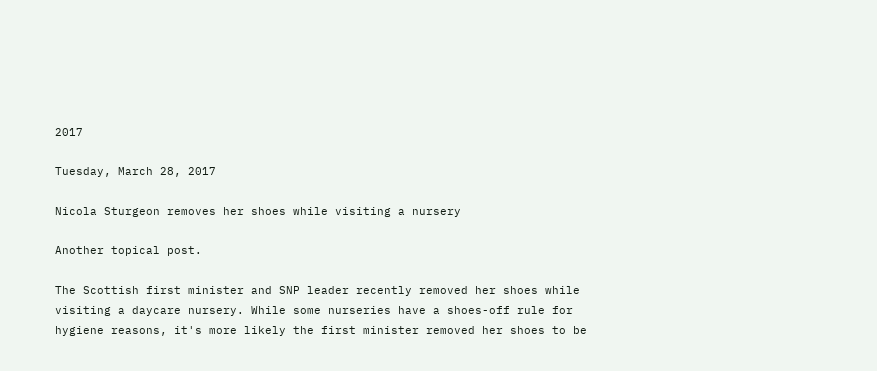2017

Tuesday, March 28, 2017

Nicola Sturgeon removes her shoes while visiting a nursery

Another topical post.

The Scottish first minister and SNP leader recently removed her shoes while visiting a daycare nursery. While some nurseries have a shoes-off rule for hygiene reasons, it's more likely the first minister removed her shoes to be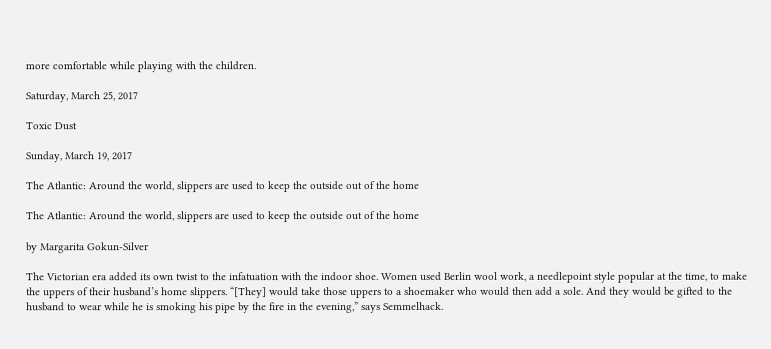more comfortable while playing with the children.

Saturday, March 25, 2017

Toxic Dust

Sunday, March 19, 2017

The Atlantic: Around the world, slippers are used to keep the outside out of the home

The Atlantic: Around the world, slippers are used to keep the outside out of the home

by Margarita Gokun-Silver

The Victorian era added its own twist to the infatuation with the indoor shoe. Women used Berlin wool work, a needlepoint style popular at the time, to make the uppers of their husband’s home slippers. “[They] would take those uppers to a shoemaker who would then add a sole. And they would be gifted to the husband to wear while he is smoking his pipe by the fire in the evening,” says Semmelhack.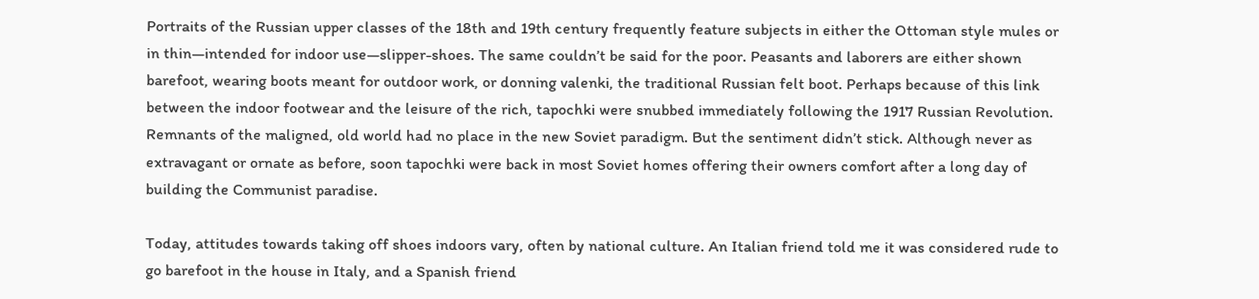Portraits of the Russian upper classes of the 18th and 19th century frequently feature subjects in either the Ottoman style mules or in thin—intended for indoor use—slipper-shoes. The same couldn’t be said for the poor. Peasants and laborers are either shown barefoot, wearing boots meant for outdoor work, or donning valenki, the traditional Russian felt boot. Perhaps because of this link between the indoor footwear and the leisure of the rich, tapochki were snubbed immediately following the 1917 Russian Revolution. Remnants of the maligned, old world had no place in the new Soviet paradigm. But the sentiment didn’t stick. Although never as extravagant or ornate as before, soon tapochki were back in most Soviet homes offering their owners comfort after a long day of building the Communist paradise.

Today, attitudes towards taking off shoes indoors vary, often by national culture. An Italian friend told me it was considered rude to go barefoot in the house in Italy, and a Spanish friend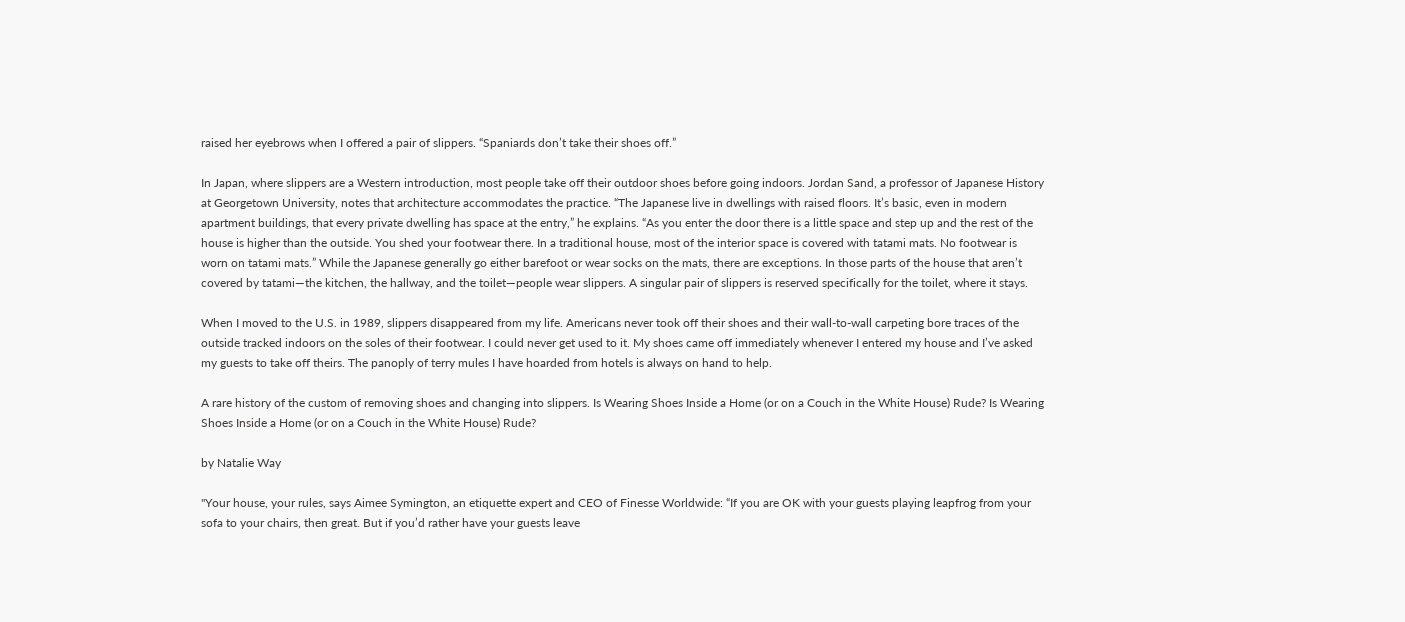raised her eyebrows when I offered a pair of slippers. “Spaniards don’t take their shoes off.”

In Japan, where slippers are a Western introduction, most people take off their outdoor shoes before going indoors. Jordan Sand, a professor of Japanese History at Georgetown University, notes that architecture accommodates the practice. “The Japanese live in dwellings with raised floors. It’s basic, even in modern apartment buildings, that every private dwelling has space at the entry,” he explains. “As you enter the door there is a little space and step up and the rest of the house is higher than the outside. You shed your footwear there. In a traditional house, most of the interior space is covered with tatami mats. No footwear is worn on tatami mats.” While the Japanese generally go either barefoot or wear socks on the mats, there are exceptions. In those parts of the house that aren’t covered by tatami—the kitchen, the hallway, and the toilet—people wear slippers. A singular pair of slippers is reserved specifically for the toilet, where it stays.

When I moved to the U.S. in 1989, slippers disappeared from my life. Americans never took off their shoes and their wall-to-wall carpeting bore traces of the outside tracked indoors on the soles of their footwear. I could never get used to it. My shoes came off immediately whenever I entered my house and I’ve asked my guests to take off theirs. The panoply of terry mules I have hoarded from hotels is always on hand to help.

A rare history of the custom of removing shoes and changing into slippers. Is Wearing Shoes Inside a Home (or on a Couch in the White House) Rude? Is Wearing Shoes Inside a Home (or on a Couch in the White House) Rude?

by Natalie Way

"Your house, your rules, says Aimee Symington, an etiquette expert and CEO of Finesse Worldwide: “If you are OK with your guests playing leapfrog from your sofa to your chairs, then great. But if you’d rather have your guests leave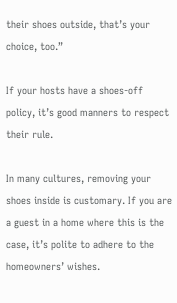their shoes outside, that’s your choice, too.”

If your hosts have a shoes-off policy, it’s good manners to respect their rule.

In many cultures, removing your shoes inside is customary. If you are a guest in a home where this is the case, it’s polite to adhere to the homeowners’ wishes.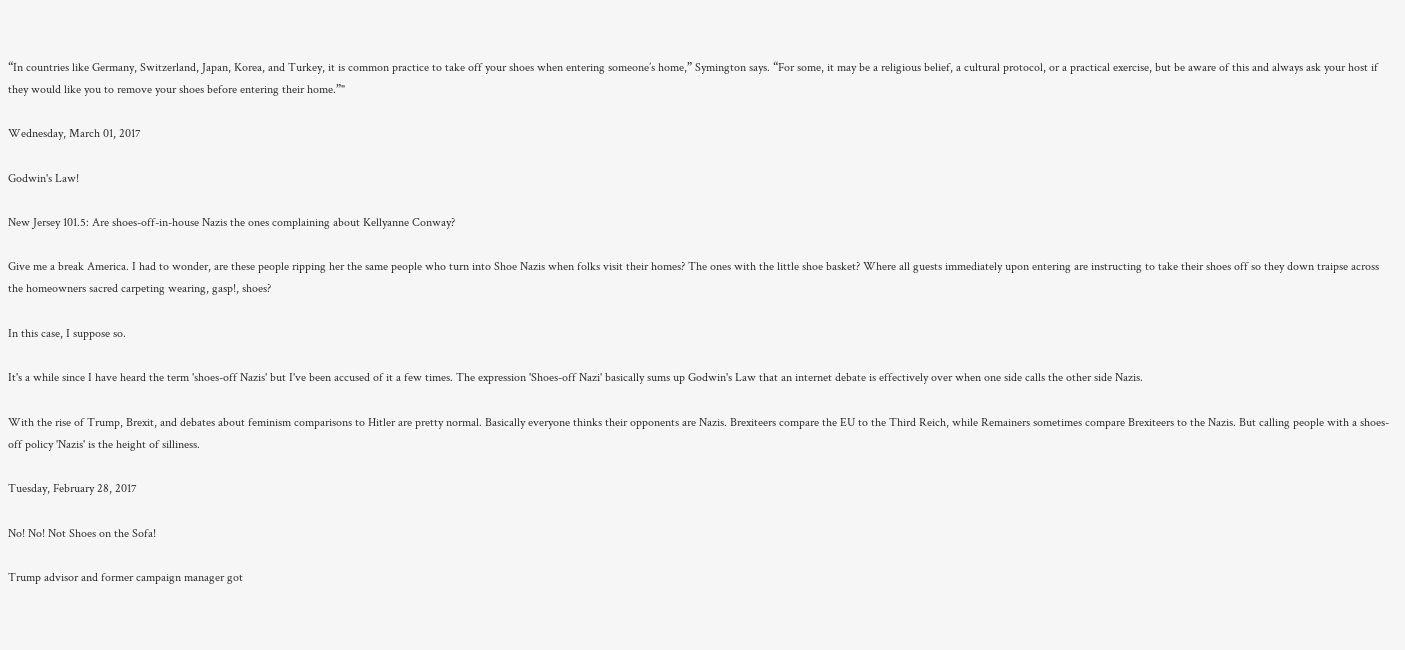“In countries like Germany, Switzerland, Japan, Korea, and Turkey, it is common practice to take off your shoes when entering someone’s home,” Symington says. “For some, it may be a religious belief, a cultural protocol, or a practical exercise, but be aware of this and always ask your host if they would like you to remove your shoes before entering their home.”"

Wednesday, March 01, 2017

Godwin's Law!

New Jersey 101.5: Are shoes-off-in-house Nazis the ones complaining about Kellyanne Conway?

Give me a break America. I had to wonder, are these people ripping her the same people who turn into Shoe Nazis when folks visit their homes? The ones with the little shoe basket? Where all guests immediately upon entering are instructing to take their shoes off so they down traipse across the homeowners sacred carpeting wearing, gasp!, shoes?

In this case, I suppose so.

It's a while since I have heard the term 'shoes-off Nazis' but I've been accused of it a few times. The expression 'Shoes-off Nazi' basically sums up Godwin's Law that an internet debate is effectively over when one side calls the other side Nazis.

With the rise of Trump, Brexit, and debates about feminism comparisons to Hitler are pretty normal. Basically everyone thinks their opponents are Nazis. Brexiteers compare the EU to the Third Reich, while Remainers sometimes compare Brexiteers to the Nazis. But calling people with a shoes-off policy 'Nazis' is the height of silliness.

Tuesday, February 28, 2017

No! No! Not Shoes on the Sofa!

Trump advisor and former campaign manager got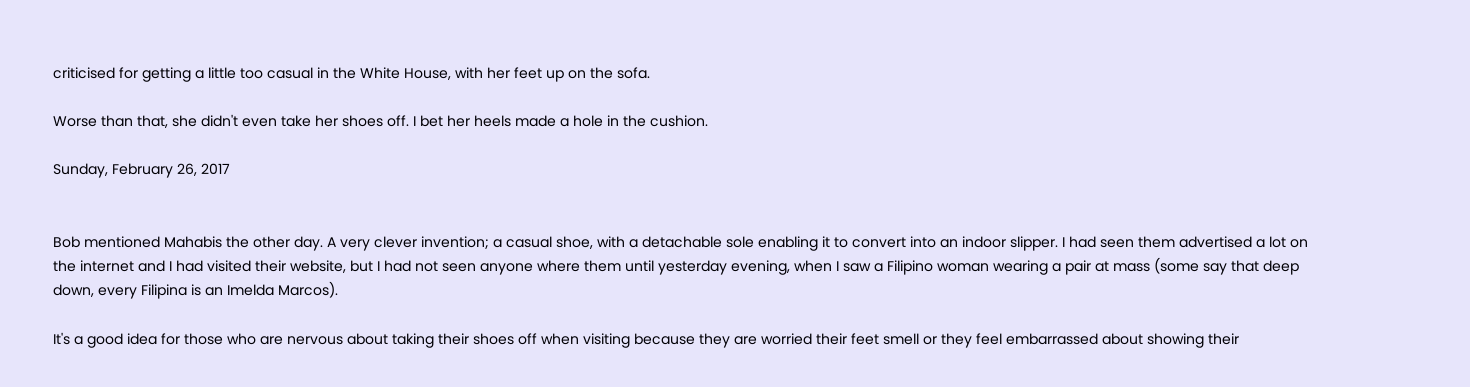criticised for getting a little too casual in the White House, with her feet up on the sofa.

Worse than that, she didn't even take her shoes off. I bet her heels made a hole in the cushion.

Sunday, February 26, 2017


Bob mentioned Mahabis the other day. A very clever invention; a casual shoe, with a detachable sole enabling it to convert into an indoor slipper. I had seen them advertised a lot on the internet and I had visited their website, but I had not seen anyone where them until yesterday evening, when I saw a Filipino woman wearing a pair at mass (some say that deep down, every Filipina is an Imelda Marcos).

It's a good idea for those who are nervous about taking their shoes off when visiting because they are worried their feet smell or they feel embarrassed about showing their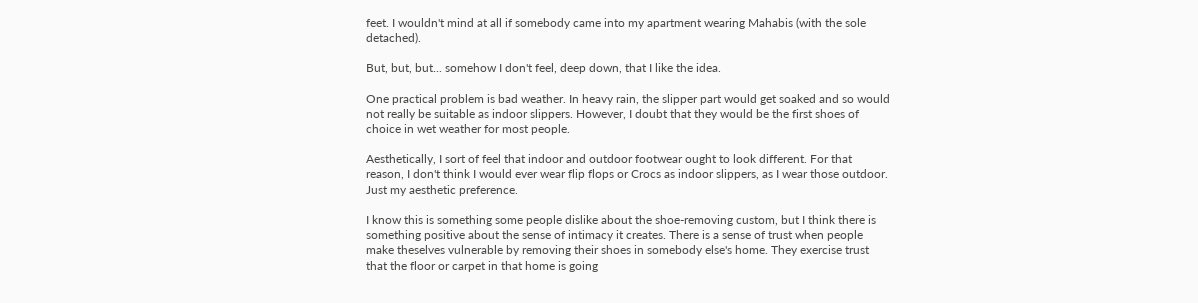feet. I wouldn't mind at all if somebody came into my apartment wearing Mahabis (with the sole detached).

But, but, but... somehow I don't feel, deep down, that I like the idea.

One practical problem is bad weather. In heavy rain, the slipper part would get soaked and so would not really be suitable as indoor slippers. However, I doubt that they would be the first shoes of choice in wet weather for most people.

Aesthetically, I sort of feel that indoor and outdoor footwear ought to look different. For that reason, I don't think I would ever wear flip flops or Crocs as indoor slippers, as I wear those outdoor. Just my aesthetic preference.

I know this is something some people dislike about the shoe-removing custom, but I think there is something positive about the sense of intimacy it creates. There is a sense of trust when people make theselves vulnerable by removing their shoes in somebody else's home. They exercise trust that the floor or carpet in that home is going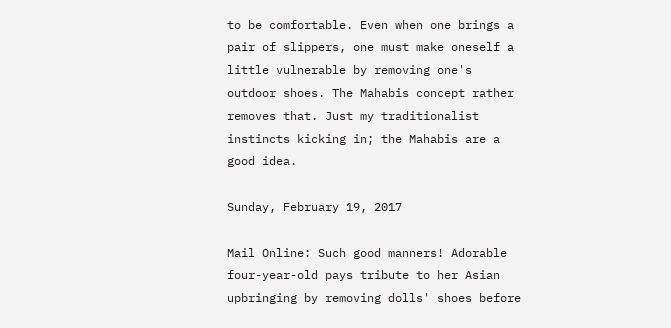to be comfortable. Even when one brings a pair of slippers, one must make oneself a little vulnerable by removing one's outdoor shoes. The Mahabis concept rather removes that. Just my traditionalist instincts kicking in; the Mahabis are a good idea.

Sunday, February 19, 2017

Mail Online: Such good manners! Adorable four-year-old pays tribute to her Asian upbringing by removing dolls' shoes before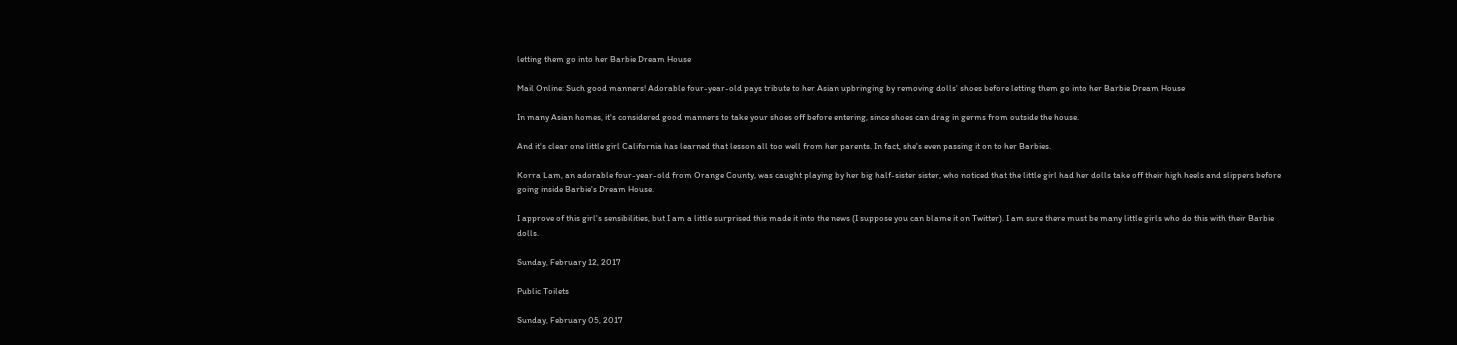letting them go into her Barbie Dream House

Mail Online: Such good manners! Adorable four-year-old pays tribute to her Asian upbringing by removing dolls' shoes before letting them go into her Barbie Dream House

In many Asian homes, it's considered good manners to take your shoes off before entering, since shoes can drag in germs from outside the house.

And it's clear one little girl California has learned that lesson all too well from her parents. In fact, she's even passing it on to her Barbies.

Korra Lam, an adorable four-year-old from Orange County, was caught playing by her big half-sister sister, who noticed that the little girl had her dolls take off their high heels and slippers before going inside Barbie's Dream House.

I approve of this girl's sensibilities, but I am a little surprised this made it into the news (I suppose you can blame it on Twitter). I am sure there must be many little girls who do this with their Barbie dolls.

Sunday, February 12, 2017

Public Toilets

Sunday, February 05, 2017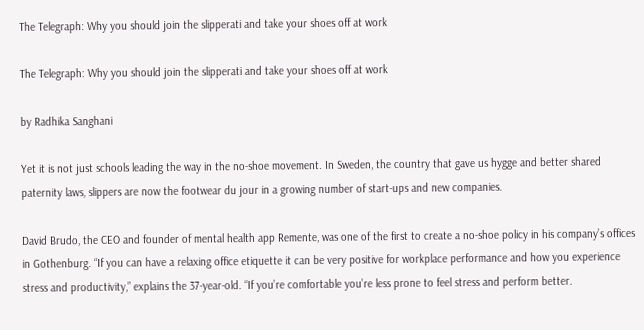The Telegraph: Why you should join the slipperati and take your shoes off at work

The Telegraph: Why you should join the slipperati and take your shoes off at work

by Radhika Sanghani

Yet it is not just schools leading the way in the no-shoe movement. In Sweden, the country that gave us hygge and better shared paternity laws, slippers are now the footwear du jour in a growing number of start-ups and new companies.

David Brudo, the CEO and founder of mental health app Remente, was one of the first to create a no-shoe policy in his company’s offices in Gothenburg. “If you can have a relaxing office etiquette it can be very positive for workplace performance and how you experience stress and productivity,” explains the 37-year-old. “If you’re comfortable you’re less prone to feel stress and perform better.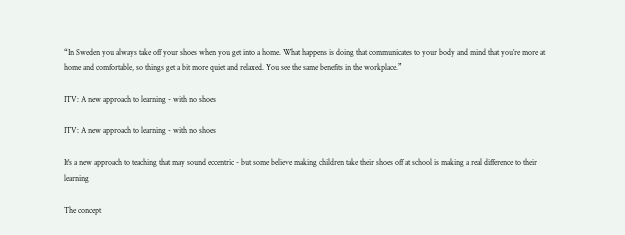“In Sweden you always take off your shoes when you get into a home. What happens is doing that communicates to your body and mind that you’re more at home and comfortable, so things get a bit more quiet and relaxed. You see the same benefits in the workplace.”

ITV: A new approach to learning - with no shoes

ITV: A new approach to learning - with no shoes

It's a new approach to teaching that may sound eccentric - but some believe making children take their shoes off at school is making a real difference to their learning

The concept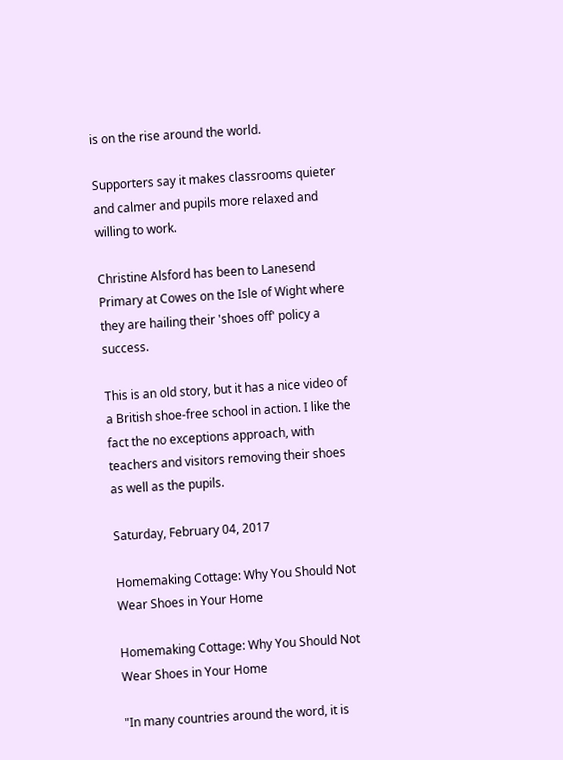is on the rise around the world.

Supporters say it makes classrooms quieter and calmer and pupils more relaxed and willing to work.

Christine Alsford has been to Lanesend Primary at Cowes on the Isle of Wight where they are hailing their 'shoes off' policy a success.

This is an old story, but it has a nice video of a British shoe-free school in action. I like the fact the no exceptions approach, with teachers and visitors removing their shoes as well as the pupils.

Saturday, February 04, 2017

Homemaking Cottage: Why You Should Not Wear Shoes in Your Home

Homemaking Cottage: Why You Should Not Wear Shoes in Your Home

"In many countries around the word, it is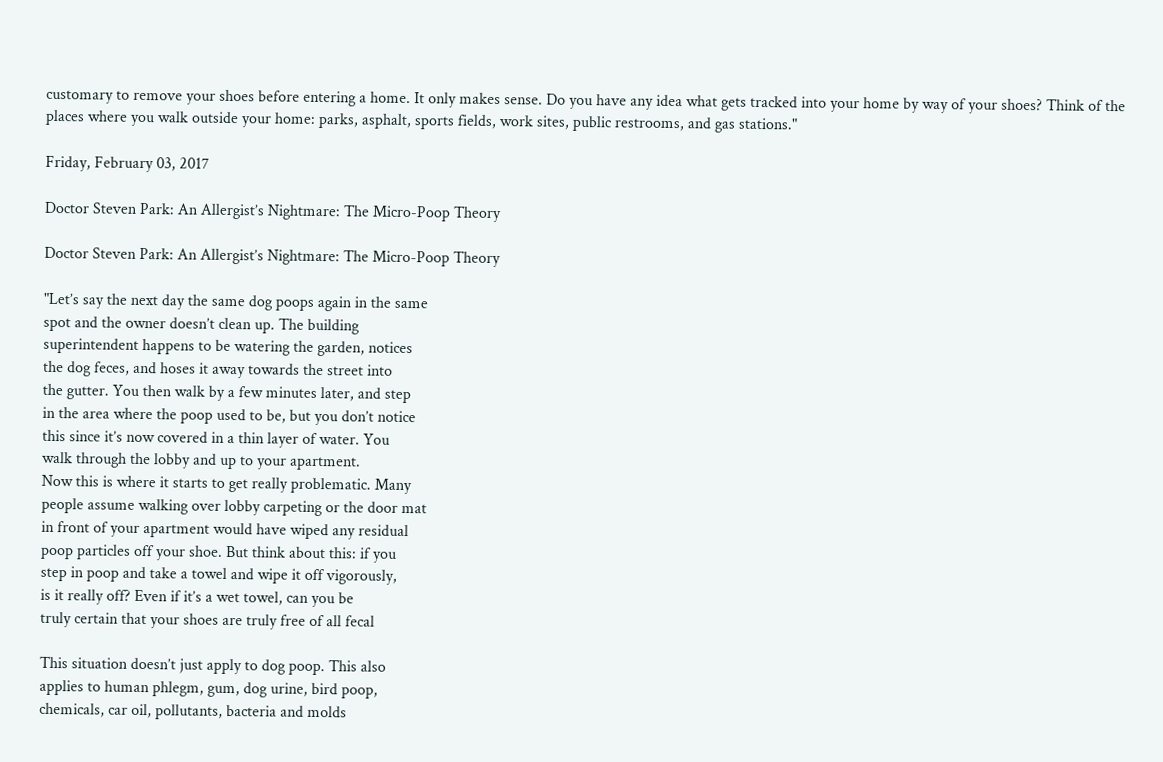customary to remove your shoes before entering a home. It only makes sense. Do you have any idea what gets tracked into your home by way of your shoes? Think of the places where you walk outside your home: parks, asphalt, sports fields, work sites, public restrooms, and gas stations."

Friday, February 03, 2017

Doctor Steven Park: An Allergist’s Nightmare: The Micro-Poop Theory

Doctor Steven Park: An Allergist’s Nightmare: The Micro-Poop Theory

"Let’s say the next day the same dog poops again in the same
spot and the owner doesn’t clean up. The building
superintendent happens to be watering the garden, notices
the dog feces, and hoses it away towards the street into
the gutter. You then walk by a few minutes later, and step
in the area where the poop used to be, but you don’t notice
this since it’s now covered in a thin layer of water. You
walk through the lobby and up to your apartment.
Now this is where it starts to get really problematic. Many
people assume walking over lobby carpeting or the door mat
in front of your apartment would have wiped any residual
poop particles off your shoe. But think about this: if you
step in poop and take a towel and wipe it off vigorously,
is it really off? Even if it’s a wet towel, can you be
truly certain that your shoes are truly free of all fecal

This situation doesn’t just apply to dog poop. This also
applies to human phlegm, gum, dog urine, bird poop,
chemicals, car oil, pollutants, bacteria and molds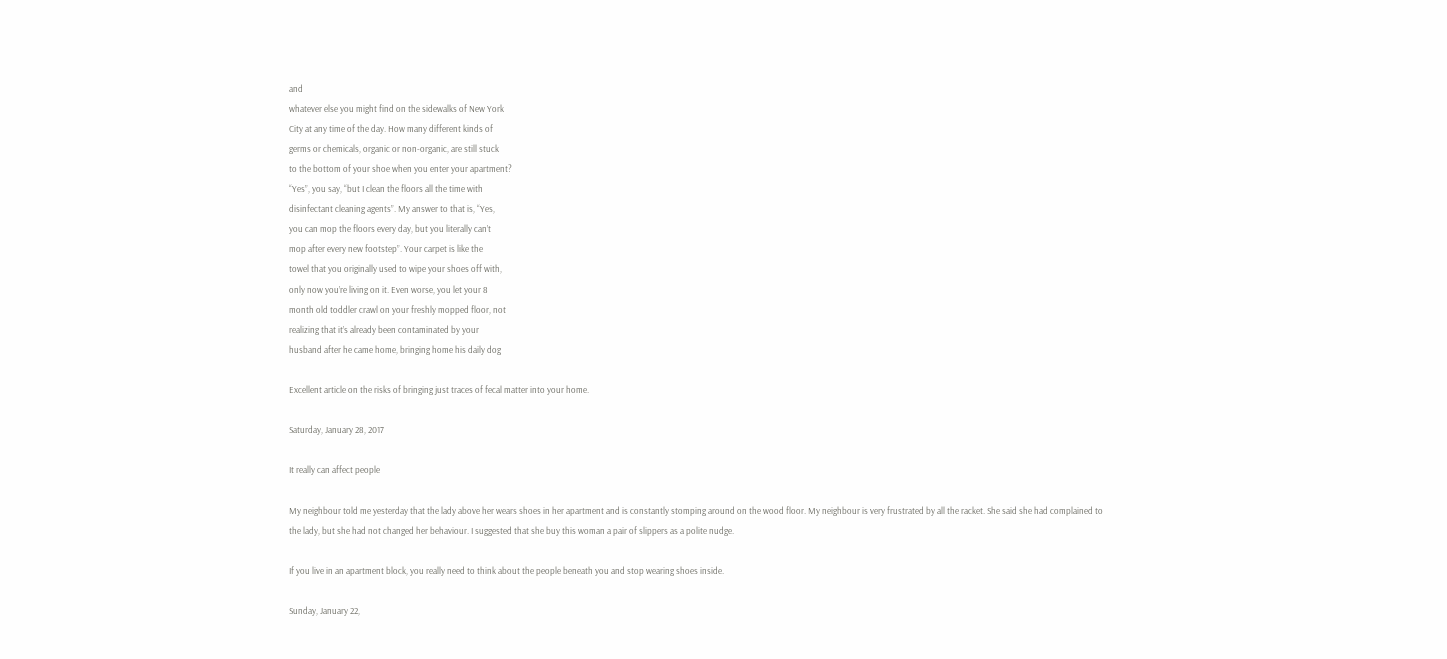and
whatever else you might find on the sidewalks of New York
City at any time of the day. How many different kinds of
germs or chemicals, organic or non-organic, are still stuck
to the bottom of your shoe when you enter your apartment?
“Yes”, you say, “but I clean the floors all the time with
disinfectant cleaning agents”. My answer to that is, “Yes,
you can mop the floors every day, but you literally can’t
mop after every new footstep”. Your carpet is like the
towel that you originally used to wipe your shoes off with,
only now you’re living on it. Even worse, you let your 8
month old toddler crawl on your freshly mopped floor, not
realizing that it’s already been contaminated by your
husband after he came home, bringing home his daily dog

Excellent article on the risks of bringing just traces of fecal matter into your home.

Saturday, January 28, 2017

It really can affect people

My neighbour told me yesterday that the lady above her wears shoes in her apartment and is constantly stomping around on the wood floor. My neighbour is very frustrated by all the racket. She said she had complained to the lady, but she had not changed her behaviour. I suggested that she buy this woman a pair of slippers as a polite nudge.

If you live in an apartment block, you really need to think about the people beneath you and stop wearing shoes inside.

Sunday, January 22,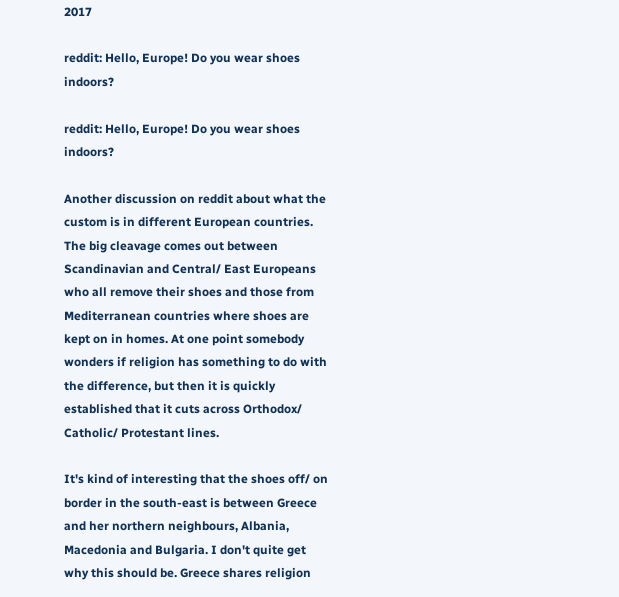2017

reddit: Hello, Europe! Do you wear shoes indoors?

reddit: Hello, Europe! Do you wear shoes indoors?

Another discussion on reddit about what the custom is in different European countries. The big cleavage comes out between Scandinavian and Central/ East Europeans who all remove their shoes and those from Mediterranean countries where shoes are kept on in homes. At one point somebody wonders if religion has something to do with the difference, but then it is quickly established that it cuts across Orthodox/ Catholic/ Protestant lines.

It's kind of interesting that the shoes off/ on border in the south-east is between Greece and her northern neighbours, Albania, Macedonia and Bulgaria. I don't quite get why this should be. Greece shares religion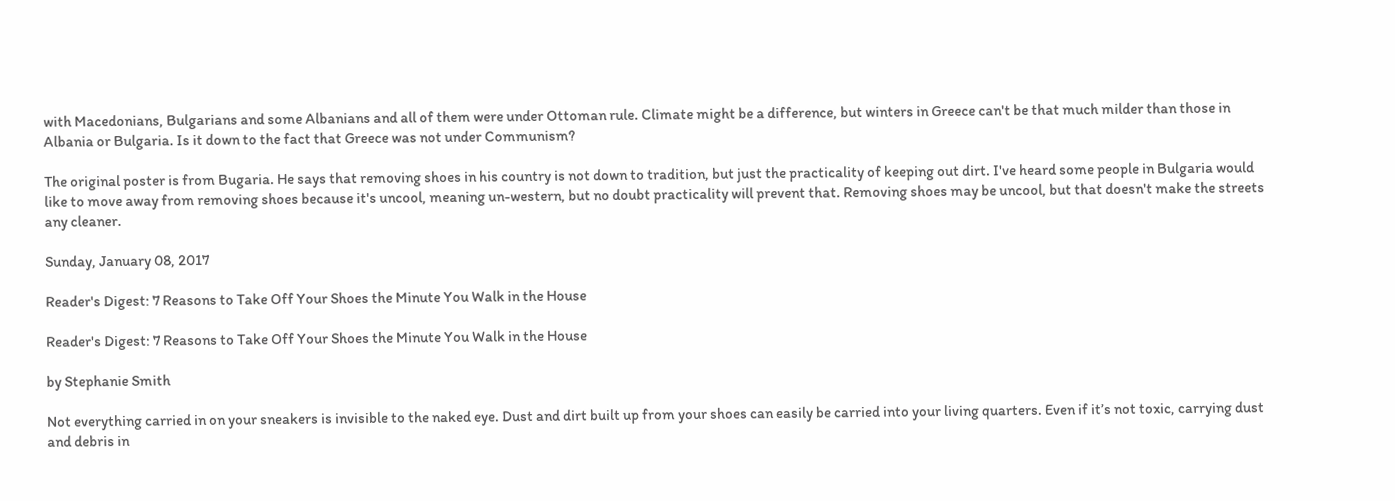with Macedonians, Bulgarians and some Albanians and all of them were under Ottoman rule. Climate might be a difference, but winters in Greece can't be that much milder than those in Albania or Bulgaria. Is it down to the fact that Greece was not under Communism?

The original poster is from Bugaria. He says that removing shoes in his country is not down to tradition, but just the practicality of keeping out dirt. I've heard some people in Bulgaria would like to move away from removing shoes because it's uncool, meaning un-western, but no doubt practicality will prevent that. Removing shoes may be uncool, but that doesn't make the streets any cleaner.

Sunday, January 08, 2017

Reader's Digest: 7 Reasons to Take Off Your Shoes the Minute You Walk in the House

Reader's Digest: 7 Reasons to Take Off Your Shoes the Minute You Walk in the House

by Stephanie Smith

Not everything carried in on your sneakers is invisible to the naked eye. Dust and dirt built up from your shoes can easily be carried into your living quarters. Even if it’s not toxic, carrying dust and debris in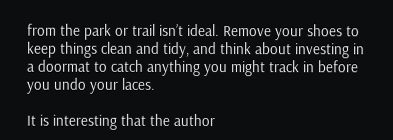from the park or trail isn’t ideal. Remove your shoes to keep things clean and tidy, and think about investing in a doormat to catch anything you might track in before you undo your laces.

It is interesting that the author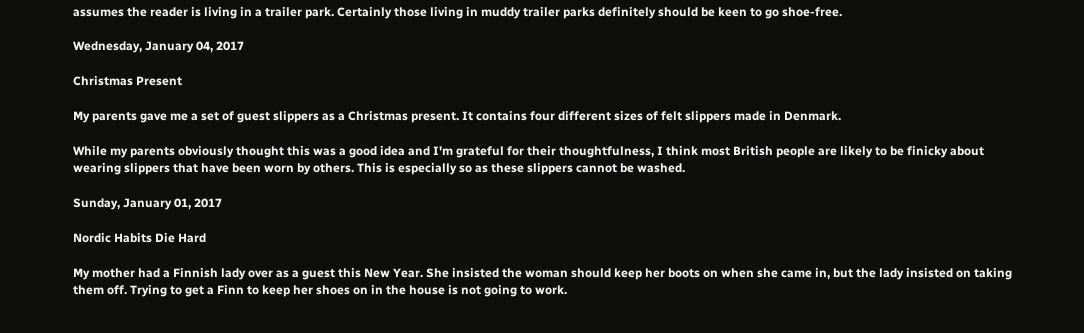assumes the reader is living in a trailer park. Certainly those living in muddy trailer parks definitely should be keen to go shoe-free.

Wednesday, January 04, 2017

Christmas Present

My parents gave me a set of guest slippers as a Christmas present. It contains four different sizes of felt slippers made in Denmark.

While my parents obviously thought this was a good idea and I'm grateful for their thoughtfulness, I think most British people are likely to be finicky about wearing slippers that have been worn by others. This is especially so as these slippers cannot be washed.

Sunday, January 01, 2017

Nordic Habits Die Hard

My mother had a Finnish lady over as a guest this New Year. She insisted the woman should keep her boots on when she came in, but the lady insisted on taking them off. Trying to get a Finn to keep her shoes on in the house is not going to work.